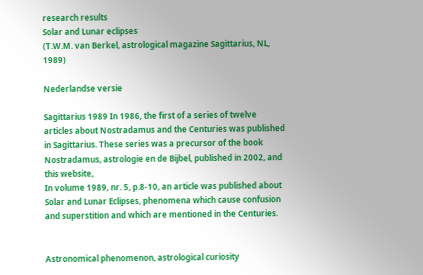research results
Solar and Lunar eclipses
(T.W.M. van Berkel, astrological magazine Sagittarius, NL, 1989)

Nederlandse versie

Sagittarius 1989 In 1986, the first of a series of twelve articles about Nostradamus and the Centuries was published in Sagittarius. These series was a precursor of the book Nostradamus, astrologie en de Bijbel, published in 2002, and this website,
In volume 1989, nr. 5, p.8-10, an article was published about Solar and Lunar Eclipses, phenomena which cause confusion and superstition and which are mentioned in the Centuries.


Astronomical phenomenon, astrological curiosity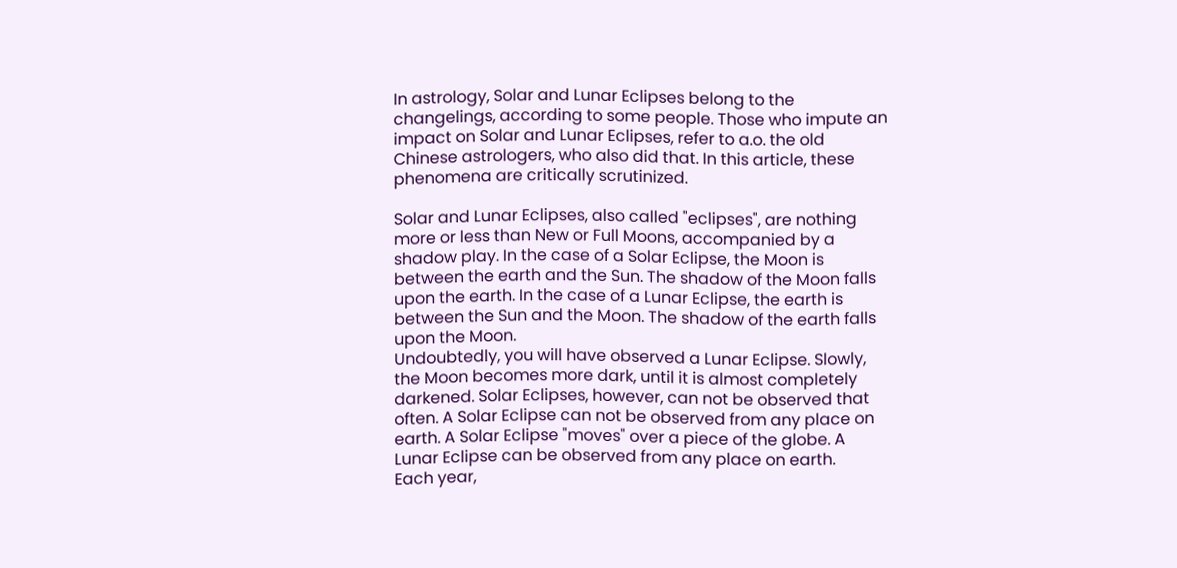In astrology, Solar and Lunar Eclipses belong to the changelings, according to some people. Those who impute an impact on Solar and Lunar Eclipses, refer to a.o. the old Chinese astrologers, who also did that. In this article, these phenomena are critically scrutinized.

Solar and Lunar Eclipses, also called "eclipses", are nothing more or less than New or Full Moons, accompanied by a shadow play. In the case of a Solar Eclipse, the Moon is between the earth and the Sun. The shadow of the Moon falls upon the earth. In the case of a Lunar Eclipse, the earth is between the Sun and the Moon. The shadow of the earth falls upon the Moon.
Undoubtedly, you will have observed a Lunar Eclipse. Slowly, the Moon becomes more dark, until it is almost completely darkened. Solar Eclipses, however, can not be observed that often. A Solar Eclipse can not be observed from any place on earth. A Solar Eclipse "moves" over a piece of the globe. A Lunar Eclipse can be observed from any place on earth.
Each year,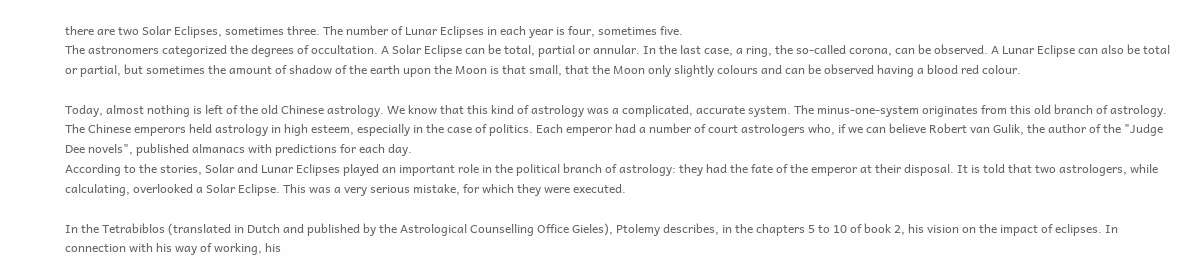there are two Solar Eclipses, sometimes three. The number of Lunar Eclipses in each year is four, sometimes five.
The astronomers categorized the degrees of occultation. A Solar Eclipse can be total, partial or annular. In the last case, a ring, the so-called corona, can be observed. A Lunar Eclipse can also be total or partial, but sometimes the amount of shadow of the earth upon the Moon is that small, that the Moon only slightly colours and can be observed having a blood red colour.

Today, almost nothing is left of the old Chinese astrology. We know that this kind of astrology was a complicated, accurate system. The minus-one-system originates from this old branch of astrology.
The Chinese emperors held astrology in high esteem, especially in the case of politics. Each emperor had a number of court astrologers who, if we can believe Robert van Gulik, the author of the "Judge Dee novels", published almanacs with predictions for each day.
According to the stories, Solar and Lunar Eclipses played an important role in the political branch of astrology: they had the fate of the emperor at their disposal. It is told that two astrologers, while calculating, overlooked a Solar Eclipse. This was a very serious mistake, for which they were executed.

In the Tetrabiblos (translated in Dutch and published by the Astrological Counselling Office Gieles), Ptolemy describes, in the chapters 5 to 10 of book 2, his vision on the impact of eclipses. In connection with his way of working, his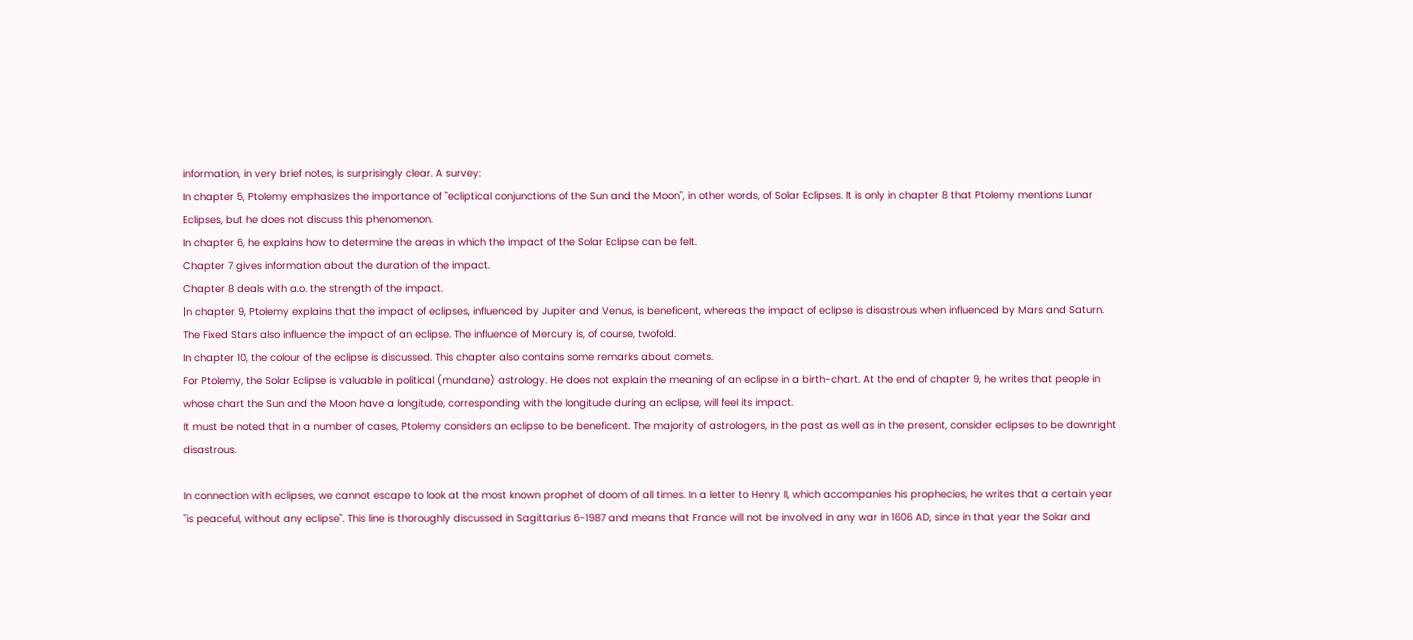information, in very brief notes, is surprisingly clear. A survey:
In chapter 5, Ptolemy emphasizes the importance of "ecliptical conjunctions of the Sun and the Moon", in other words, of Solar Eclipses. It is only in chapter 8 that Ptolemy mentions Lunar Eclipses, but he does not discuss this phenomenon.
In chapter 6, he explains how to determine the areas in which the impact of the Solar Eclipse can be felt.
Chapter 7 gives information about the duration of the impact.
Chapter 8 deals with a.o. the strength of the impact.
|n chapter 9, Ptolemy explains that the impact of eclipses, influenced by Jupiter and Venus, is beneficent, whereas the impact of eclipse is disastrous when influenced by Mars and Saturn. The Fixed Stars also influence the impact of an eclipse. The influence of Mercury is, of course, twofold.
In chapter 10, the colour of the eclipse is discussed. This chapter also contains some remarks about comets.
For Ptolemy, the Solar Eclipse is valuable in political (mundane) astrology. He does not explain the meaning of an eclipse in a birth-chart. At the end of chapter 9, he writes that people in whose chart the Sun and the Moon have a longitude, corresponding with the longitude during an eclipse, will feel its impact.
It must be noted that in a number of cases, Ptolemy considers an eclipse to be beneficent. The majority of astrologers, in the past as well as in the present, consider eclipses to be downright disastrous.

In connection with eclipses, we cannot escape to look at the most known prophet of doom of all times. In a letter to Henry II, which accompanies his prophecies, he writes that a certain year "is peaceful, without any eclipse". This line is thoroughly discussed in Sagittarius 6-1987 and means that France will not be involved in any war in 1606 AD, since in that year the Solar and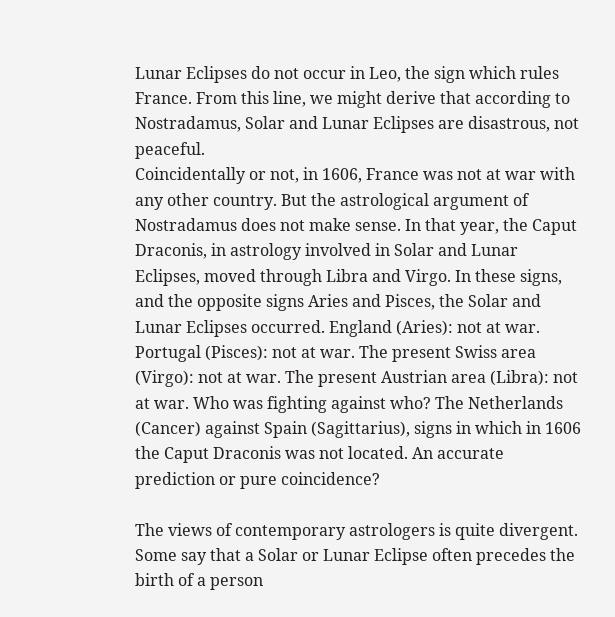Lunar Eclipses do not occur in Leo, the sign which rules France. From this line, we might derive that according to Nostradamus, Solar and Lunar Eclipses are disastrous, not peaceful.
Coincidentally or not, in 1606, France was not at war with any other country. But the astrological argument of Nostradamus does not make sense. In that year, the Caput Draconis, in astrology involved in Solar and Lunar Eclipses, moved through Libra and Virgo. In these signs, and the opposite signs Aries and Pisces, the Solar and Lunar Eclipses occurred. England (Aries): not at war. Portugal (Pisces): not at war. The present Swiss area (Virgo): not at war. The present Austrian area (Libra): not at war. Who was fighting against who? The Netherlands (Cancer) against Spain (Sagittarius), signs in which in 1606 the Caput Draconis was not located. An accurate prediction or pure coincidence?

The views of contemporary astrologers is quite divergent. Some say that a Solar or Lunar Eclipse often precedes the birth of a person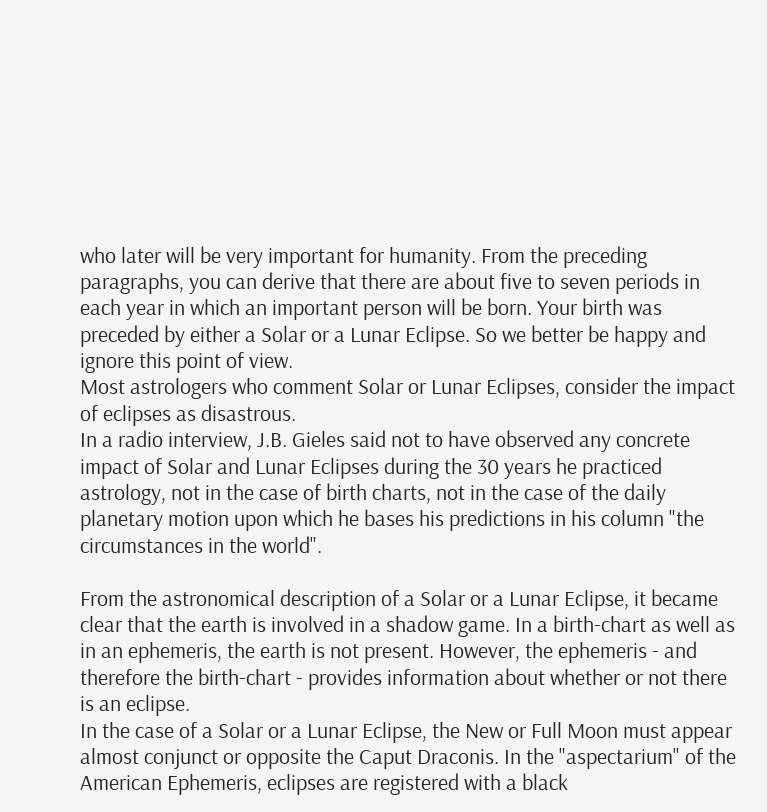who later will be very important for humanity. From the preceding paragraphs, you can derive that there are about five to seven periods in each year in which an important person will be born. Your birth was preceded by either a Solar or a Lunar Eclipse. So we better be happy and ignore this point of view.
Most astrologers who comment Solar or Lunar Eclipses, consider the impact of eclipses as disastrous.
In a radio interview, J.B. Gieles said not to have observed any concrete impact of Solar and Lunar Eclipses during the 30 years he practiced astrology, not in the case of birth charts, not in the case of the daily planetary motion upon which he bases his predictions in his column "the circumstances in the world".

From the astronomical description of a Solar or a Lunar Eclipse, it became clear that the earth is involved in a shadow game. In a birth-chart as well as in an ephemeris, the earth is not present. However, the ephemeris - and therefore the birth-chart - provides information about whether or not there is an eclipse.
In the case of a Solar or a Lunar Eclipse, the New or Full Moon must appear almost conjunct or opposite the Caput Draconis. In the "aspectarium" of the American Ephemeris, eclipses are registered with a black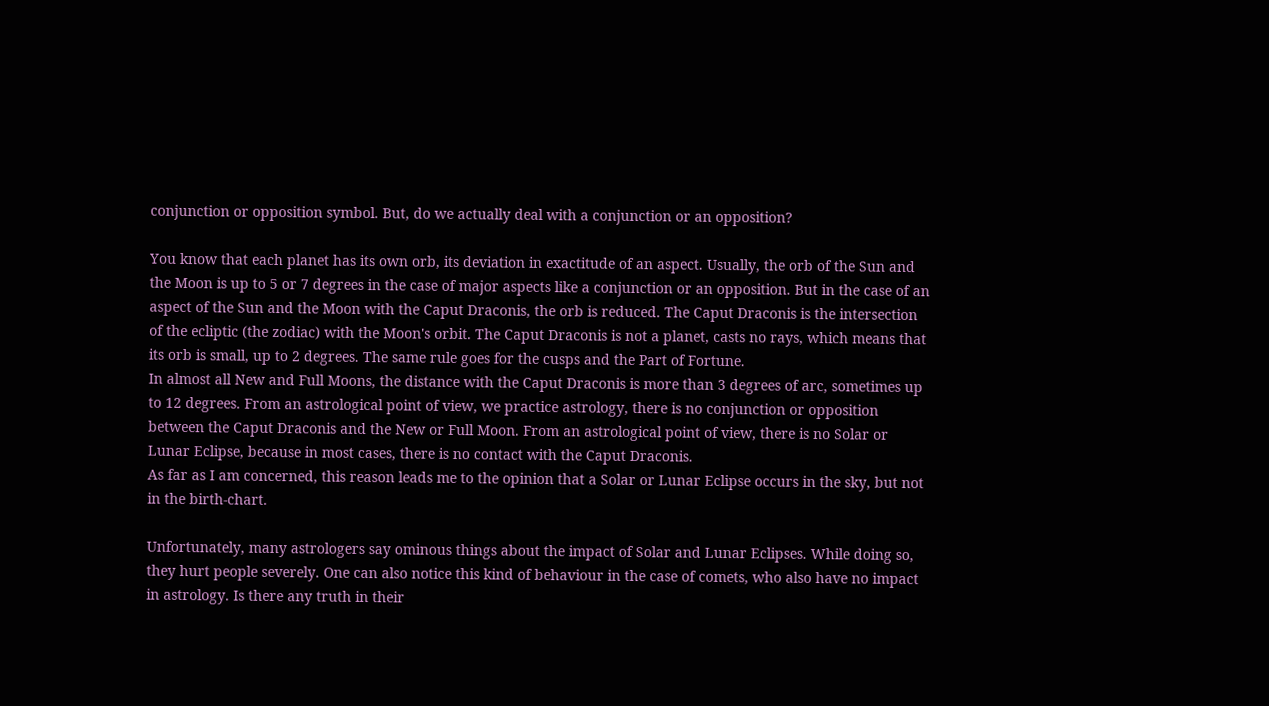conjunction or opposition symbol. But, do we actually deal with a conjunction or an opposition?

You know that each planet has its own orb, its deviation in exactitude of an aspect. Usually, the orb of the Sun and the Moon is up to 5 or 7 degrees in the case of major aspects like a conjunction or an opposition. But in the case of an aspect of the Sun and the Moon with the Caput Draconis, the orb is reduced. The Caput Draconis is the intersection of the ecliptic (the zodiac) with the Moon's orbit. The Caput Draconis is not a planet, casts no rays, which means that its orb is small, up to 2 degrees. The same rule goes for the cusps and the Part of Fortune.
In almost all New and Full Moons, the distance with the Caput Draconis is more than 3 degrees of arc, sometimes up to 12 degrees. From an astrological point of view, we practice astrology, there is no conjunction or opposition between the Caput Draconis and the New or Full Moon. From an astrological point of view, there is no Solar or Lunar Eclipse, because in most cases, there is no contact with the Caput Draconis.
As far as I am concerned, this reason leads me to the opinion that a Solar or Lunar Eclipse occurs in the sky, but not in the birth-chart.

Unfortunately, many astrologers say ominous things about the impact of Solar and Lunar Eclipses. While doing so, they hurt people severely. One can also notice this kind of behaviour in the case of comets, who also have no impact in astrology. Is there any truth in their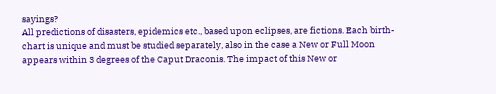sayings?
All predictions of disasters, epidemics etc., based upon eclipses, are fictions. Each birth-chart is unique and must be studied separately, also in the case a New or Full Moon appears within 3 degrees of the Caput Draconis. The impact of this New or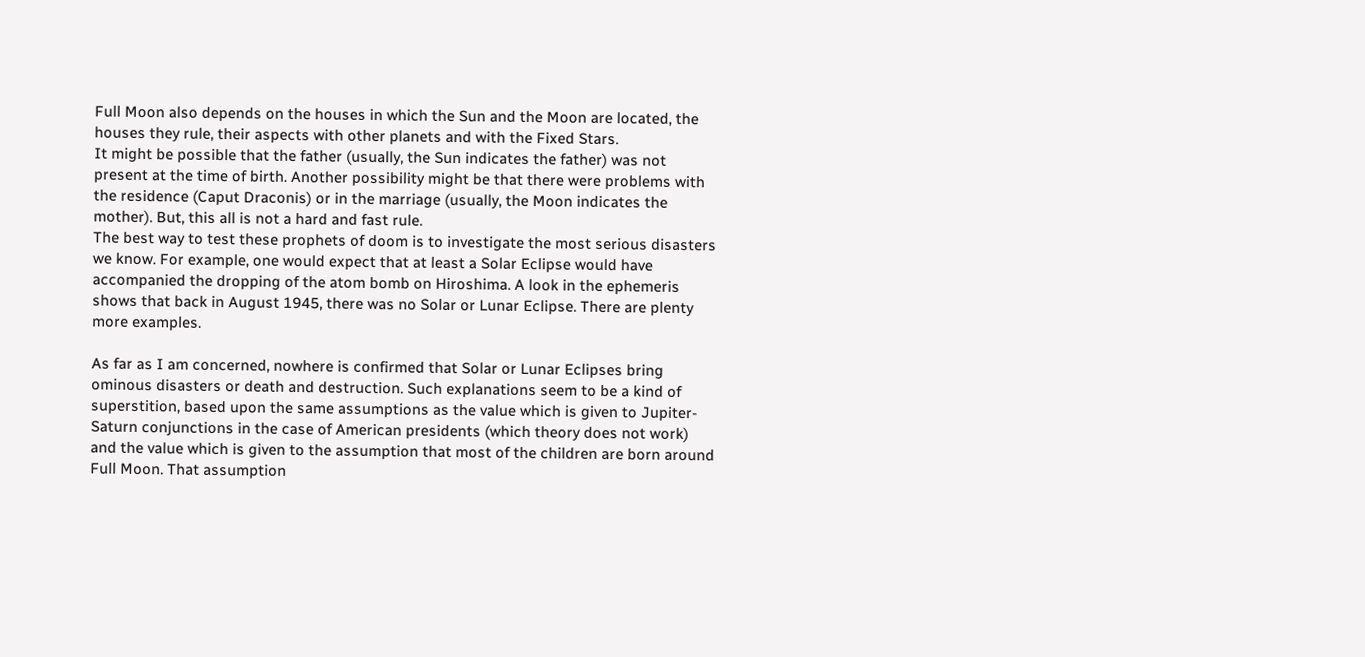Full Moon also depends on the houses in which the Sun and the Moon are located, the houses they rule, their aspects with other planets and with the Fixed Stars.
It might be possible that the father (usually, the Sun indicates the father) was not present at the time of birth. Another possibility might be that there were problems with the residence (Caput Draconis) or in the marriage (usually, the Moon indicates the mother). But, this all is not a hard and fast rule.
The best way to test these prophets of doom is to investigate the most serious disasters we know. For example, one would expect that at least a Solar Eclipse would have accompanied the dropping of the atom bomb on Hiroshima. A look in the ephemeris shows that back in August 1945, there was no Solar or Lunar Eclipse. There are plenty more examples.

As far as I am concerned, nowhere is confirmed that Solar or Lunar Eclipses bring ominous disasters or death and destruction. Such explanations seem to be a kind of superstition, based upon the same assumptions as the value which is given to Jupiter-Saturn conjunctions in the case of American presidents (which theory does not work) and the value which is given to the assumption that most of the children are born around Full Moon. That assumption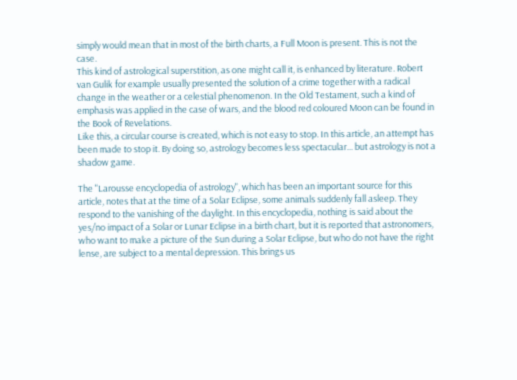simply would mean that in most of the birth charts, a Full Moon is present. This is not the case.
This kind of astrological superstition, as one might call it, is enhanced by literature. Robert van Gulik for example usually presented the solution of a crime together with a radical change in the weather or a celestial phenomenon. In the Old Testament, such a kind of emphasis was applied in the case of wars, and the blood red coloured Moon can be found in the Book of Revelations.
Like this, a circular course is created, which is not easy to stop. In this article, an attempt has been made to stop it. By doing so, astrology becomes less spectacular... but astrology is not a shadow game.

The "Larousse encyclopedia of astrology", which has been an important source for this article, notes that at the time of a Solar Eclipse, some animals suddenly fall asleep. They respond to the vanishing of the daylight. In this encyclopedia, nothing is said about the yes/no impact of a Solar or Lunar Eclipse in a birth chart, but it is reported that astronomers, who want to make a picture of the Sun during a Solar Eclipse, but who do not have the right lense, are subject to a mental depression. This brings us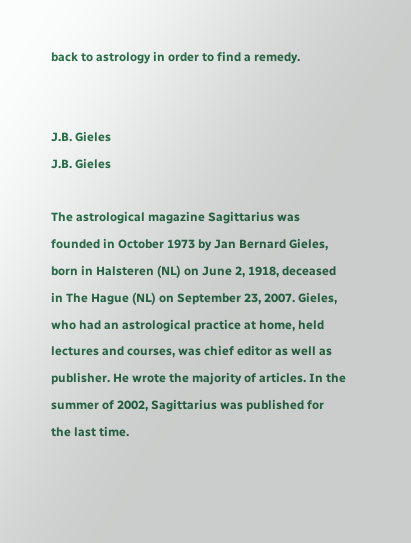back to astrology in order to find a remedy.


J.B. Gieles
J.B. Gieles

The astrological magazine Sagittarius was founded in October 1973 by Jan Bernard Gieles, born in Halsteren (NL) on June 2, 1918, deceased in The Hague (NL) on September 23, 2007. Gieles, who had an astrological practice at home, held lectures and courses, was chief editor as well as publisher. He wrote the majority of articles. In the summer of 2002, Sagittarius was published for the last time.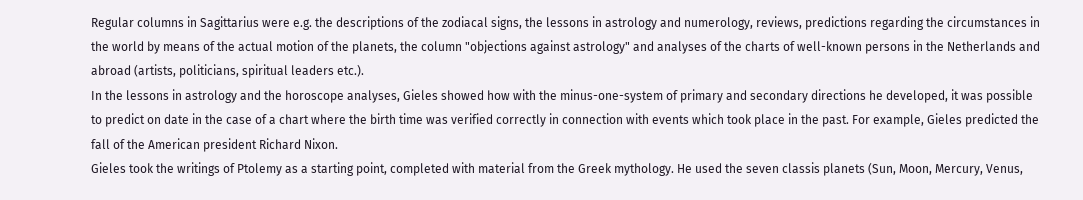Regular columns in Sagittarius were e.g. the descriptions of the zodiacal signs, the lessons in astrology and numerology, reviews, predictions regarding the circumstances in the world by means of the actual motion of the planets, the column "objections against astrology" and analyses of the charts of well-known persons in the Netherlands and abroad (artists, politicians, spiritual leaders etc.).
In the lessons in astrology and the horoscope analyses, Gieles showed how with the minus-one-system of primary and secondary directions he developed, it was possible to predict on date in the case of a chart where the birth time was verified correctly in connection with events which took place in the past. For example, Gieles predicted the fall of the American president Richard Nixon.
Gieles took the writings of Ptolemy as a starting point, completed with material from the Greek mythology. He used the seven classis planets (Sun, Moon, Mercury, Venus,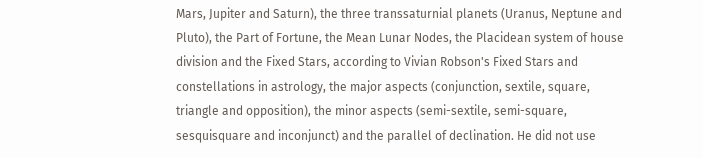Mars, Jupiter and Saturn), the three transsaturnial planets (Uranus, Neptune and Pluto), the Part of Fortune, the Mean Lunar Nodes, the Placidean system of house division and the Fixed Stars, according to Vivian Robson's Fixed Stars and constellations in astrology, the major aspects (conjunction, sextile, square, triangle and opposition), the minor aspects (semi-sextile, semi-square, sesquisquare and inconjunct) and the parallel of declination. He did not use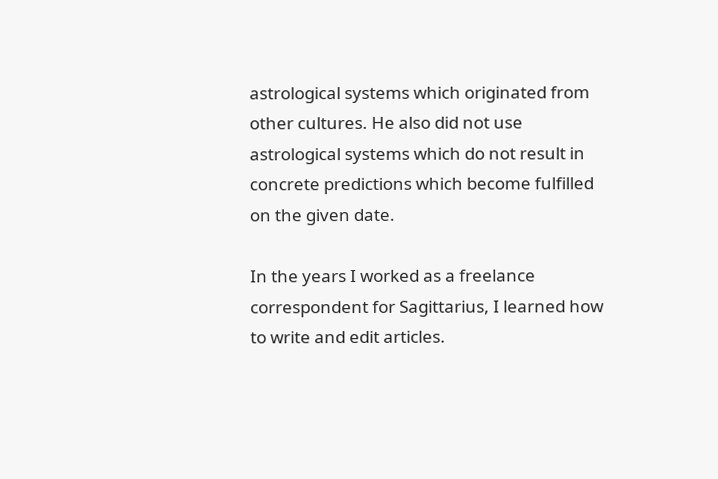astrological systems which originated from other cultures. He also did not use astrological systems which do not result in concrete predictions which become fulfilled on the given date.

In the years I worked as a freelance correspondent for Sagittarius, I learned how to write and edit articles.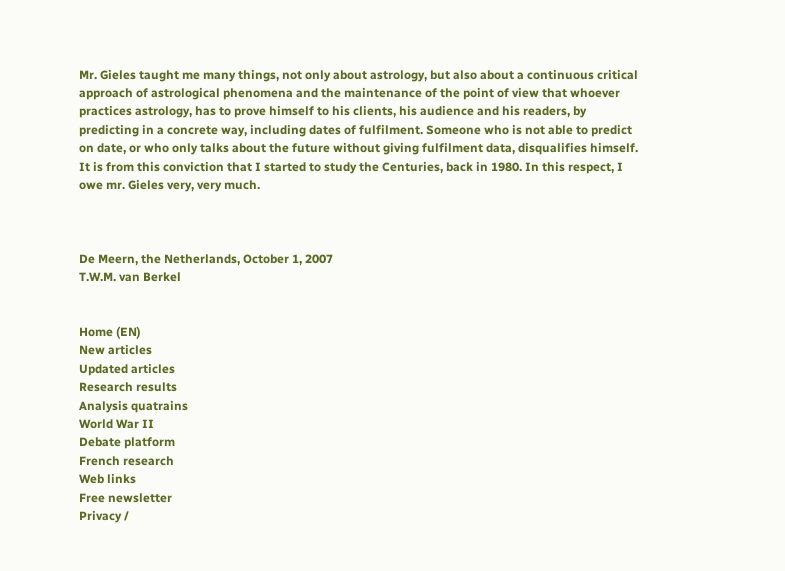Mr. Gieles taught me many things, not only about astrology, but also about a continuous critical approach of astrological phenomena and the maintenance of the point of view that whoever practices astrology, has to prove himself to his clients, his audience and his readers, by predicting in a concrete way, including dates of fulfilment. Someone who is not able to predict on date, or who only talks about the future without giving fulfilment data, disqualifies himself. It is from this conviction that I started to study the Centuries, back in 1980. In this respect, I owe mr. Gieles very, very much.



De Meern, the Netherlands, October 1, 2007
T.W.M. van Berkel


Home (EN)
New articles
Updated articles
Research results
Analysis quatrains
World War II
Debate platform
French research
Web links
Free newsletter
Privacy /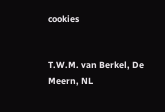cookies


T.W.M. van Berkel, De Meern, NL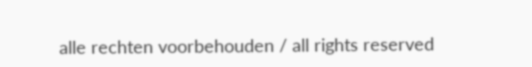alle rechten voorbehouden / all rights reserved